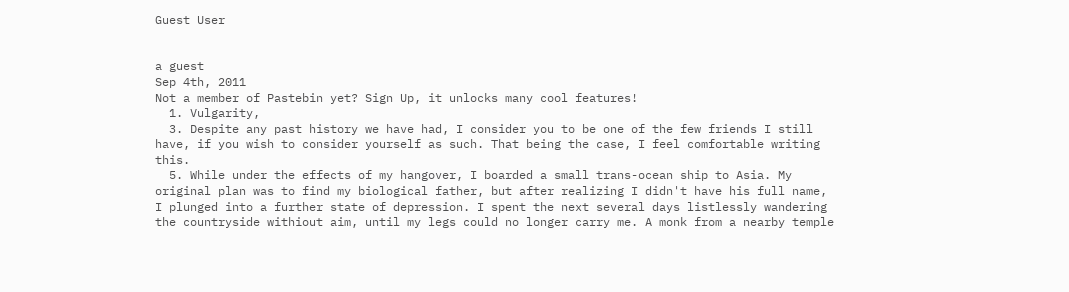Guest User


a guest
Sep 4th, 2011
Not a member of Pastebin yet? Sign Up, it unlocks many cool features!
  1. Vulgarity,
  3. Despite any past history we have had, I consider you to be one of the few friends I still have, if you wish to consider yourself as such. That being the case, I feel comfortable writing this.
  5. While under the effects of my hangover, I boarded a small trans-ocean ship to Asia. My original plan was to find my biological father, but after realizing I didn't have his full name, I plunged into a further state of depression. I spent the next several days listlessly wandering the countryside withiout aim, until my legs could no longer carry me. A monk from a nearby temple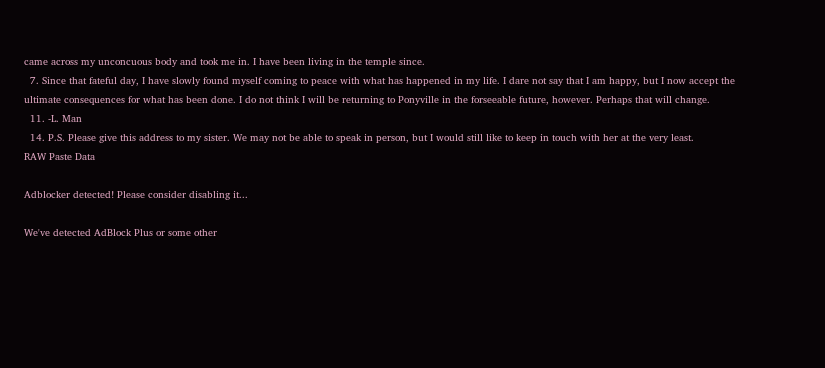came across my unconcuous body and took me in. I have been living in the temple since.
  7. Since that fateful day, I have slowly found myself coming to peace with what has happened in my life. I dare not say that I am happy, but I now accept the ultimate consequences for what has been done. I do not think I will be returning to Ponyville in the forseeable future, however. Perhaps that will change.
  11. -L. Man
  14. P.S. Please give this address to my sister. We may not be able to speak in person, but I would still like to keep in touch with her at the very least.
RAW Paste Data

Adblocker detected! Please consider disabling it...

We've detected AdBlock Plus or some other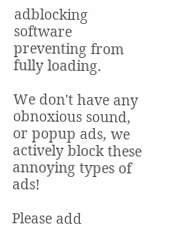adblocking software preventing from fully loading.

We don't have any obnoxious sound, or popup ads, we actively block these annoying types of ads!

Please add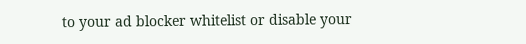to your ad blocker whitelist or disable your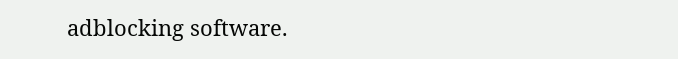adblocking software.